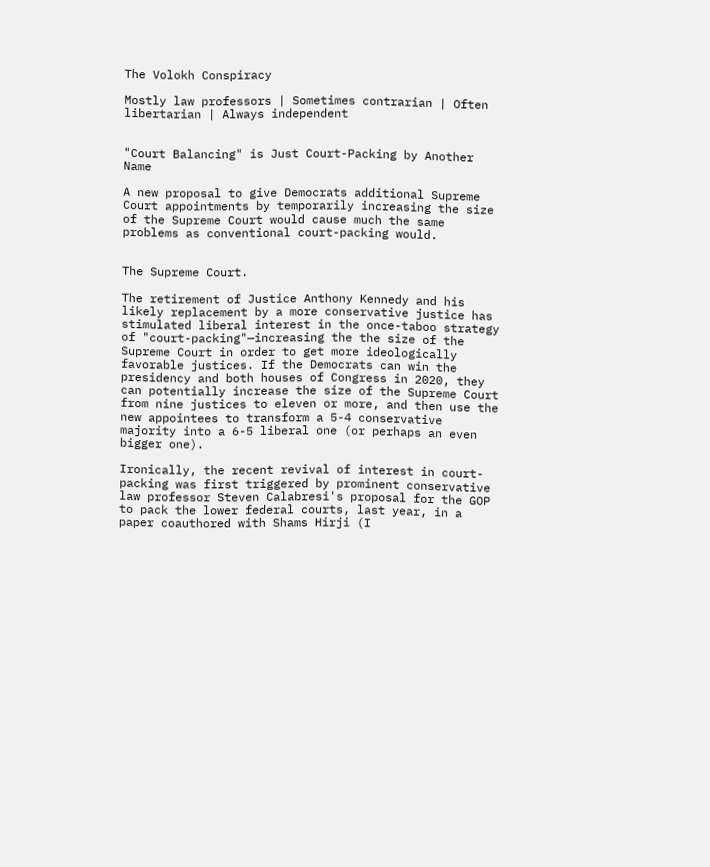The Volokh Conspiracy

Mostly law professors | Sometimes contrarian | Often libertarian | Always independent


"Court Balancing" is Just Court-Packing by Another Name

A new proposal to give Democrats additional Supreme Court appointments by temporarily increasing the size of the Supreme Court would cause much the same problems as conventional court-packing would.


The Supreme Court.

The retirement of Justice Anthony Kennedy and his likely replacement by a more conservative justice has stimulated liberal interest in the once-taboo strategy of "court-packing"—increasing the the size of the Supreme Court in order to get more ideologically favorable justices. If the Democrats can win the presidency and both houses of Congress in 2020, they can potentially increase the size of the Supreme Court from nine justices to eleven or more, and then use the new appointees to transform a 5-4 conservative majority into a 6-5 liberal one (or perhaps an even bigger one).

Ironically, the recent revival of interest in court-packing was first triggered by prominent conservative law professor Steven Calabresi's proposal for the GOP to pack the lower federal courts, last year, in a paper coauthored with Shams Hirji (I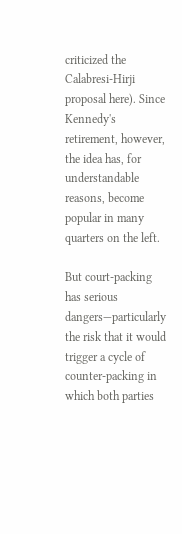criticized the Calabresi-Hirji proposal here). Since Kennedy's retirement, however, the idea has, for understandable reasons, become popular in many quarters on the left.

But court-packing has serious dangers—particularly the risk that it would trigger a cycle of counter-packing in which both parties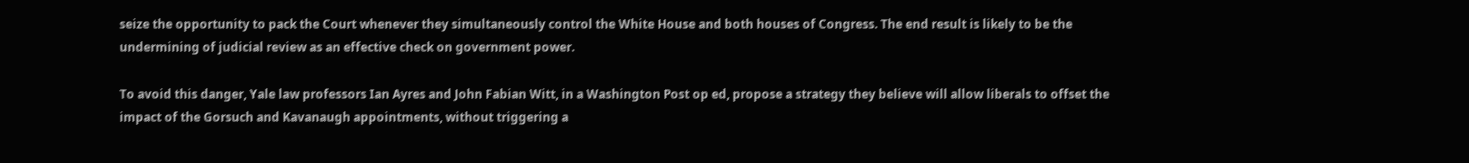seize the opportunity to pack the Court whenever they simultaneously control the White House and both houses of Congress. The end result is likely to be the undermining of judicial review as an effective check on government power.

To avoid this danger, Yale law professors Ian Ayres and John Fabian Witt, in a Washington Post op ed, propose a strategy they believe will allow liberals to offset the impact of the Gorsuch and Kavanaugh appointments, without triggering a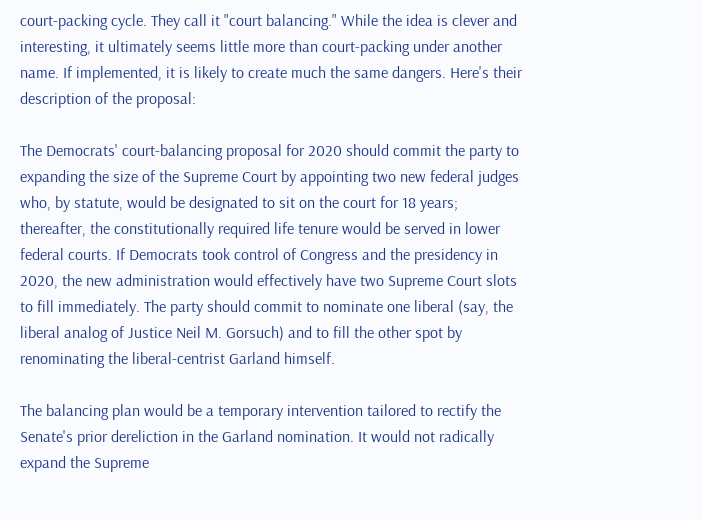court-packing cycle. They call it "court balancing." While the idea is clever and interesting, it ultimately seems little more than court-packing under another name. If implemented, it is likely to create much the same dangers. Here's their description of the proposal:

The Democrats' court-balancing proposal for 2020 should commit the party to expanding the size of the Supreme Court by appointing two new federal judges who, by statute, would be designated to sit on the court for 18 years; thereafter, the constitutionally required life tenure would be served in lower federal courts. If Democrats took control of Congress and the presidency in 2020, the new administration would effectively have two Supreme Court slots to fill immediately. The party should commit to nominate one liberal (say, the liberal analog of Justice Neil M. Gorsuch) and to fill the other spot by renominating the liberal-centrist Garland himself.

The balancing plan would be a temporary intervention tailored to rectify the Senate's prior dereliction in the Garland nomination. It would not radically expand the Supreme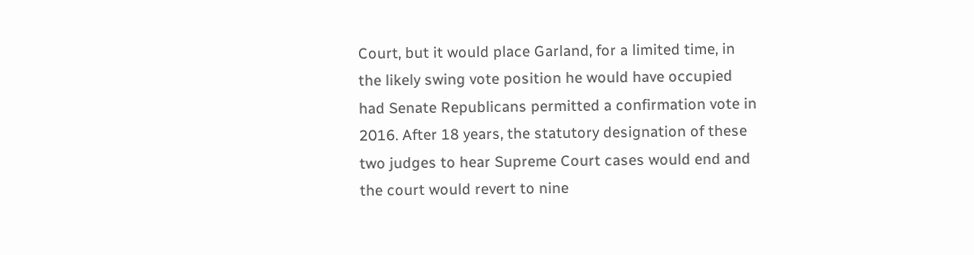Court, but it would place Garland, for a limited time, in the likely swing vote position he would have occupied had Senate Republicans permitted a confirmation vote in 2016. After 18 years, the statutory designation of these two judges to hear Supreme Court cases would end and the court would revert to nine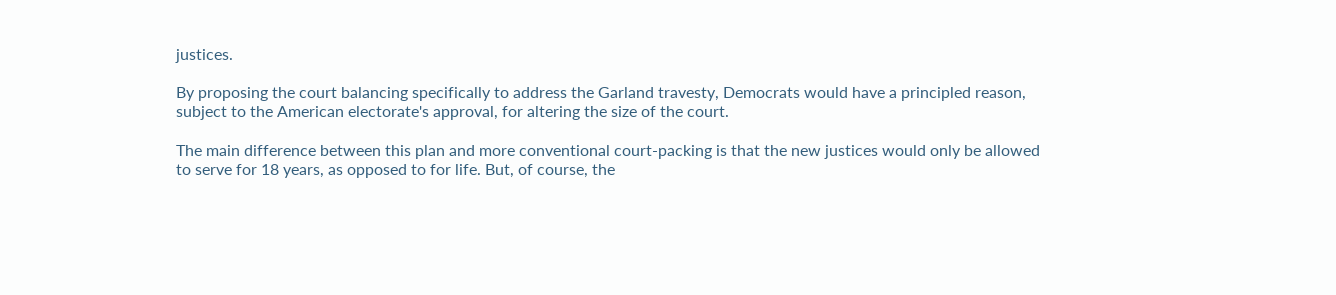justices.

By proposing the court balancing specifically to address the Garland travesty, Democrats would have a principled reason, subject to the American electorate's approval, for altering the size of the court.

The main difference between this plan and more conventional court-packing is that the new justices would only be allowed to serve for 18 years, as opposed to for life. But, of course, the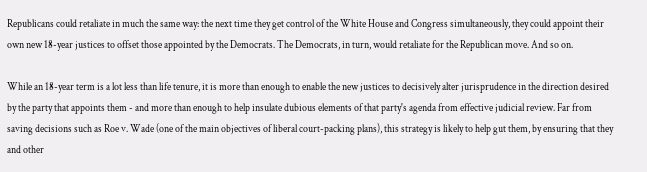Republicans could retaliate in much the same way: the next time they get control of the White House and Congress simultaneously, they could appoint their own new 18-year justices to offset those appointed by the Democrats. The Democrats, in turn, would retaliate for the Republican move. And so on.

While an 18-year term is a lot less than life tenure, it is more than enough to enable the new justices to decisively alter jurisprudence in the direction desired by the party that appoints them - and more than enough to help insulate dubious elements of that party's agenda from effective judicial review. Far from saving decisions such as Roe v. Wade (one of the main objectives of liberal court-packing plans), this strategy is likely to help gut them, by ensuring that they and other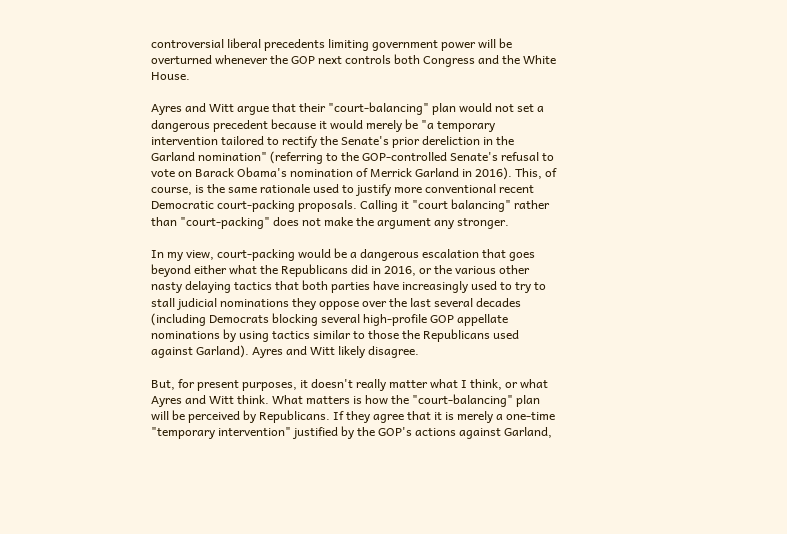controversial liberal precedents limiting government power will be overturned whenever the GOP next controls both Congress and the White House.

Ayres and Witt argue that their "court-balancing" plan would not set a dangerous precedent because it would merely be "a temporary intervention tailored to rectify the Senate's prior dereliction in the Garland nomination" (referring to the GOP-controlled Senate's refusal to vote on Barack Obama's nomination of Merrick Garland in 2016). This, of course, is the same rationale used to justify more conventional recent Democratic court-packing proposals. Calling it "court balancing" rather than "court-packing" does not make the argument any stronger.

In my view, court-packing would be a dangerous escalation that goes beyond either what the Republicans did in 2016, or the various other nasty delaying tactics that both parties have increasingly used to try to stall judicial nominations they oppose over the last several decades (including Democrats blocking several high-profile GOP appellate nominations by using tactics similar to those the Republicans used against Garland). Ayres and Witt likely disagree.

But, for present purposes, it doesn't really matter what I think, or what Ayres and Witt think. What matters is how the "court-balancing" plan will be perceived by Republicans. If they agree that it is merely a one-time "temporary intervention" justified by the GOP's actions against Garland,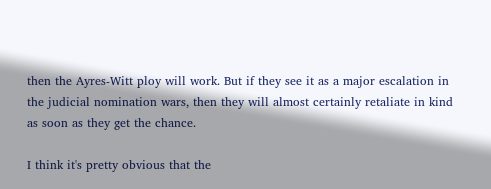then the Ayres-Witt ploy will work. But if they see it as a major escalation in the judicial nomination wars, then they will almost certainly retaliate in kind as soon as they get the chance.

I think it's pretty obvious that the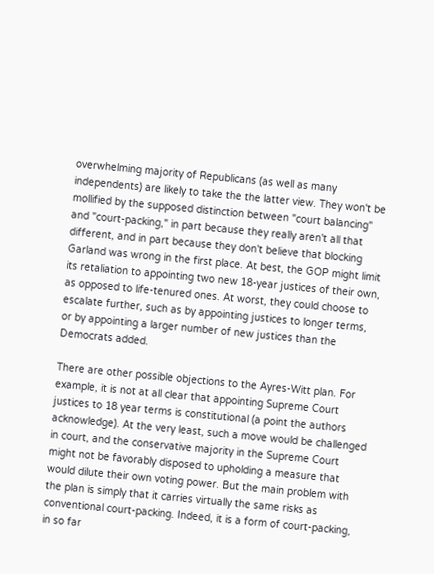overwhelming majority of Republicans (as well as many independents) are likely to take the the latter view. They won't be mollified by the supposed distinction between "court balancing" and "court-packing," in part because they really aren't all that different, and in part because they don't believe that blocking Garland was wrong in the first place. At best, the GOP might limit its retaliation to appointing two new 18-year justices of their own, as opposed to life-tenured ones. At worst, they could choose to escalate further, such as by appointing justices to longer terms, or by appointing a larger number of new justices than the Democrats added.

There are other possible objections to the Ayres-Witt plan. For example, it is not at all clear that appointing Supreme Court justices to 18 year terms is constitutional (a point the authors acknowledge). At the very least, such a move would be challenged in court, and the conservative majority in the Supreme Court might not be favorably disposed to upholding a measure that would dilute their own voting power. But the main problem with the plan is simply that it carries virtually the same risks as conventional court-packing. Indeed, it is a form of court-packing, in so far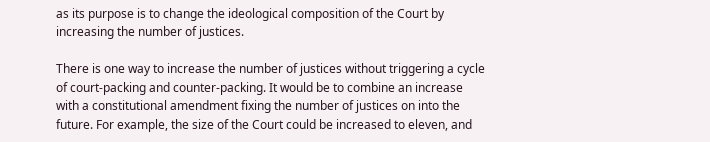as its purpose is to change the ideological composition of the Court by increasing the number of justices.

There is one way to increase the number of justices without triggering a cycle of court-packing and counter-packing. It would be to combine an increase with a constitutional amendment fixing the number of justices on into the future. For example, the size of the Court could be increased to eleven, and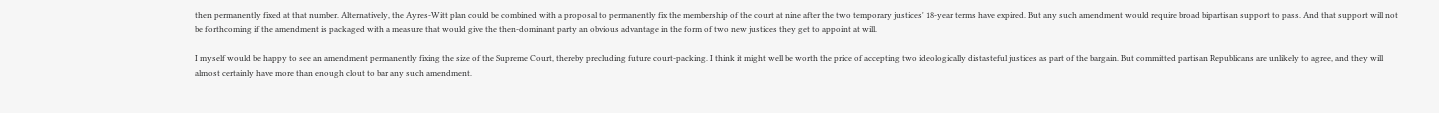then permanently fixed at that number. Alternatively, the Ayres-Witt plan could be combined with a proposal to permanently fix the membership of the court at nine after the two temporary justices' 18-year terms have expired. But any such amendment would require broad bipartisan support to pass. And that support will not be forthcoming if the amendment is packaged with a measure that would give the then-dominant party an obvious advantage in the form of two new justices they get to appoint at will.

I myself would be happy to see an amendment permanently fixing the size of the Supreme Court, thereby precluding future court-packing. I think it might well be worth the price of accepting two ideologically distasteful justices as part of the bargain. But committed partisan Republicans are unlikely to agree, and they will almost certainly have more than enough clout to bar any such amendment.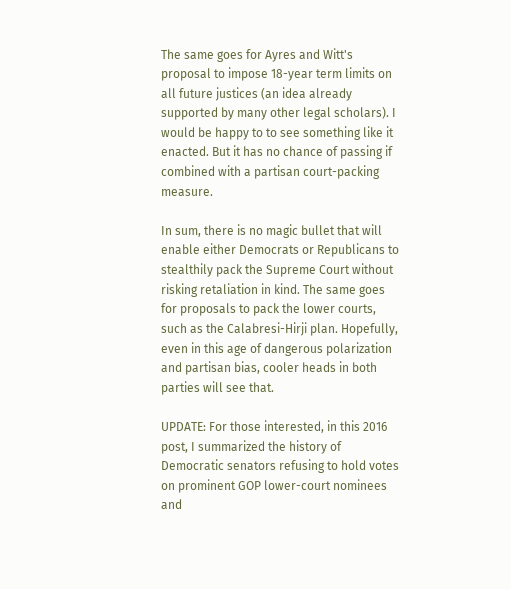The same goes for Ayres and Witt's proposal to impose 18-year term limits on all future justices (an idea already supported by many other legal scholars). I would be happy to to see something like it enacted. But it has no chance of passing if combined with a partisan court-packing measure.

In sum, there is no magic bullet that will enable either Democrats or Republicans to stealthily pack the Supreme Court without risking retaliation in kind. The same goes for proposals to pack the lower courts, such as the Calabresi-Hirji plan. Hopefully, even in this age of dangerous polarization and partisan bias, cooler heads in both parties will see that.

UPDATE: For those interested, in this 2016 post, I summarized the history of Democratic senators refusing to hold votes on prominent GOP lower-court nominees and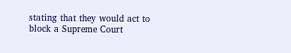stating that they would act to block a Supreme Court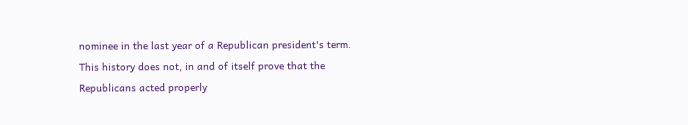nominee in the last year of a Republican president's term. This history does not, in and of itself prove that the Republicans acted properly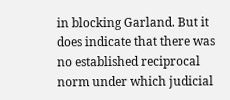in blocking Garland. But it does indicate that there was no established reciprocal norm under which judicial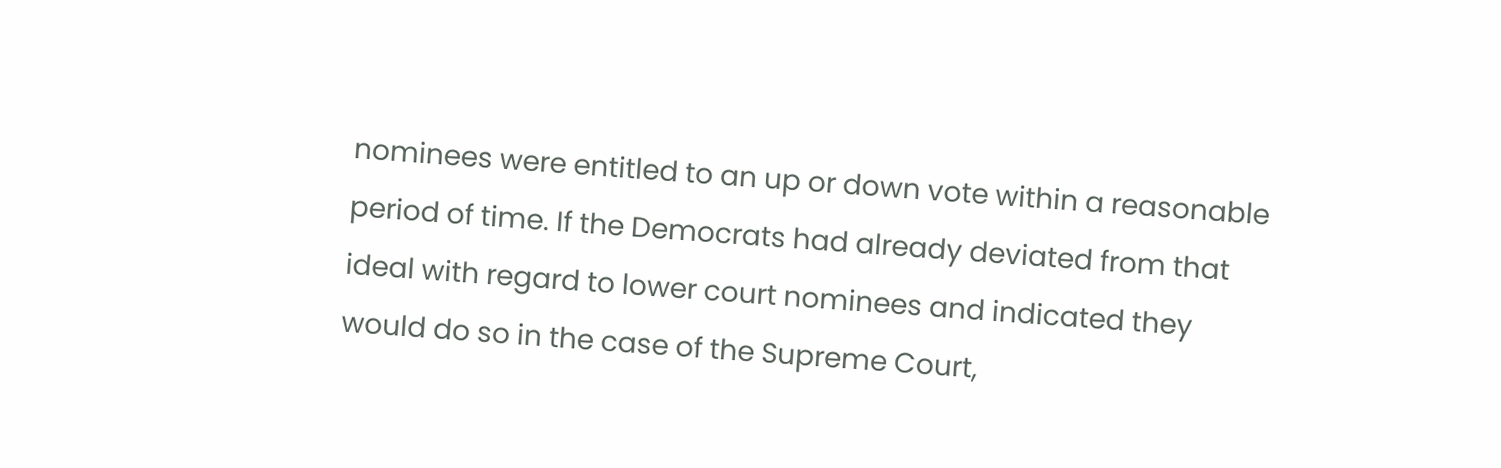nominees were entitled to an up or down vote within a reasonable period of time. If the Democrats had already deviated from that ideal with regard to lower court nominees and indicated they would do so in the case of the Supreme Court,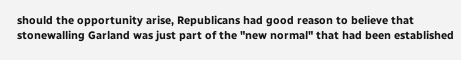should the opportunity arise, Republicans had good reason to believe that stonewalling Garland was just part of the "new normal" that had been established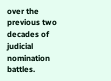over the previous two decades of judicial nomination battles.